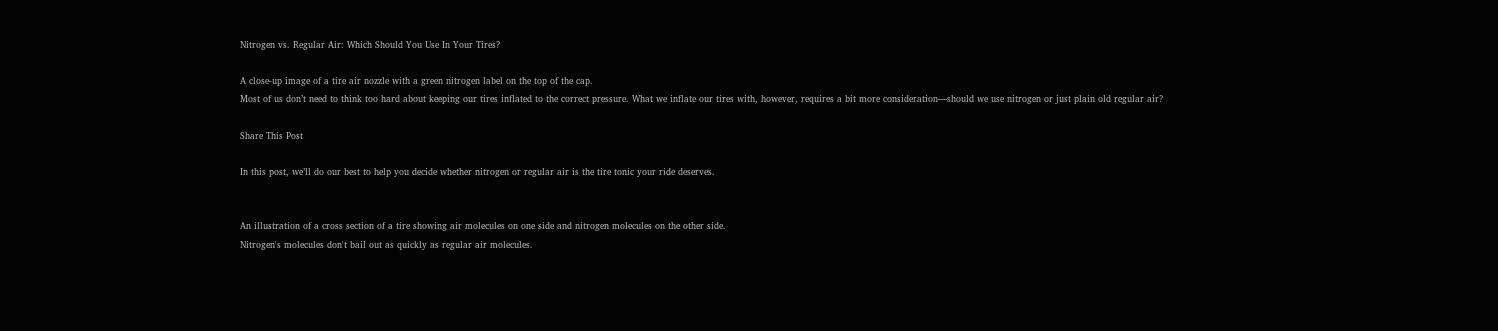Nitrogen vs. Regular Air: Which Should You Use In Your Tires?

A close-up image of a tire air nozzle with a green nitrogen label on the top of the cap.
Most of us don’t need to think too hard about keeping our tires inflated to the correct pressure. What we inflate our tires with, however, requires a bit more consideration—should we use nitrogen or just plain old regular air?

Share This Post

In this post, we’ll do our best to help you decide whether nitrogen or regular air is the tire tonic your ride deserves.


An illustration of a cross section of a tire showing air molecules on one side and nitrogen molecules on the other side.
Nitrogen's molecules don't bail out as quickly as regular air molecules.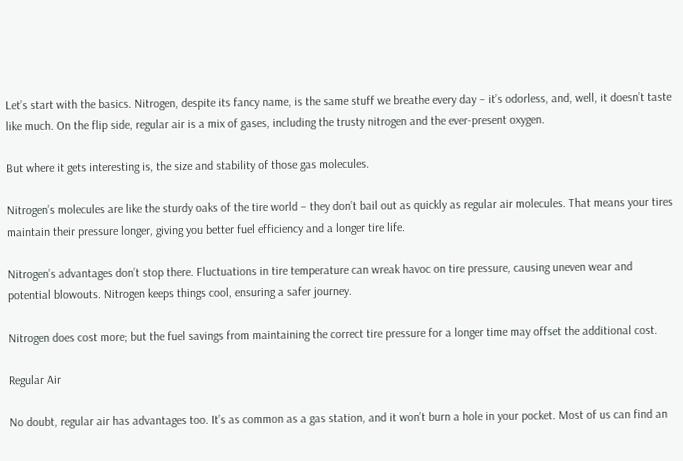Let’s start with the basics. Nitrogen, despite its fancy name, is the same stuff we breathe every day – it’s odorless, and, well, it doesn’t taste like much. On the flip side, regular air is a mix of gases, including the trusty nitrogen and the ever-present oxygen.

But where it gets interesting is, the size and stability of those gas molecules.

Nitrogen’s molecules are like the sturdy oaks of the tire world – they don’t bail out as quickly as regular air molecules. That means your tires maintain their pressure longer, giving you better fuel efficiency and a longer tire life.

Nitrogen’s advantages don’t stop there. Fluctuations in tire temperature can wreak havoc on tire pressure, causing uneven wear and potential blowouts. Nitrogen keeps things cool, ensuring a safer journey.

Nitrogen does cost more; but the fuel savings from maintaining the correct tire pressure for a longer time may offset the additional cost.

Regular Air

No doubt, regular air has advantages too. It’s as common as a gas station, and it won’t burn a hole in your pocket. Most of us can find an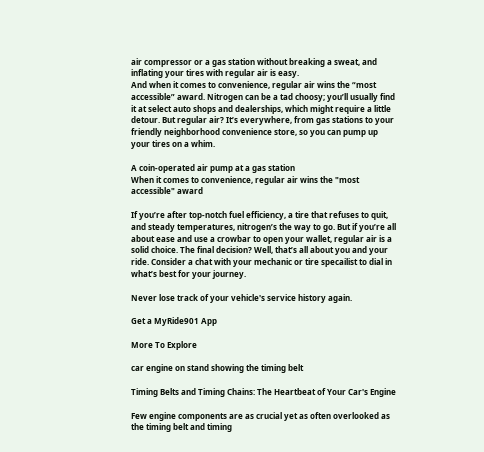air compressor or a gas station without breaking a sweat, and inflating your tires with regular air is easy.
And when it comes to convenience, regular air wins the “most accessible” award. Nitrogen can be a tad choosy; you’ll usually find it at select auto shops and dealerships, which might require a little detour. But regular air? It’s everywhere, from gas stations to your friendly neighborhood convenience store, so you can pump up your tires on a whim.

A coin-operated air pump at a gas station
When it comes to convenience, regular air wins the "most accessible" award

If you’re after top-notch fuel efficiency, a tire that refuses to quit, and steady temperatures, nitrogen’s the way to go. But if you’re all about ease and use a crowbar to open your wallet, regular air is a solid choice. The final decision? Well, that’s all about you and your ride. Consider a chat with your mechanic or tire specailist to dial in what’s best for your journey.

Never lose track of your vehicle's service history again.

Get a MyRide901 App

More To Explore

car engine on stand showing the timing belt

Timing Belts and Timing Chains: The Heartbeat of Your Car's Engine

Few engine components are as crucial yet as often overlooked as the timing belt and timing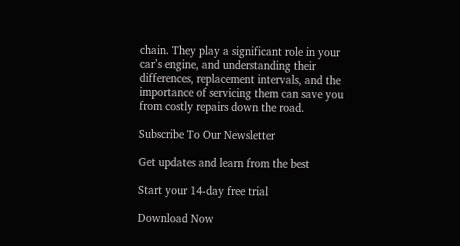chain. They play a significant role in your car’s engine, and understanding their differences, replacement intervals, and the importance of servicing them can save you from costly repairs down the road.

Subscribe To Our Newsletter

Get updates and learn from the best

Start your 14-day free trial

Download Now